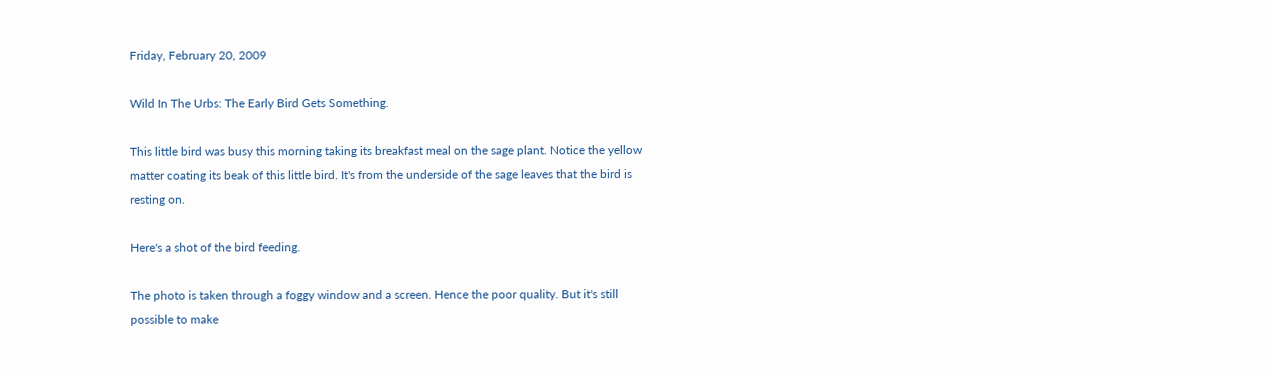Friday, February 20, 2009

Wild In The Urbs: The Early Bird Gets Something.

This little bird was busy this morning taking its breakfast meal on the sage plant. Notice the yellow matter coating its beak of this little bird. It's from the underside of the sage leaves that the bird is resting on.

Here's a shot of the bird feeding.

The photo is taken through a foggy window and a screen. Hence the poor quality. But it's still possible to make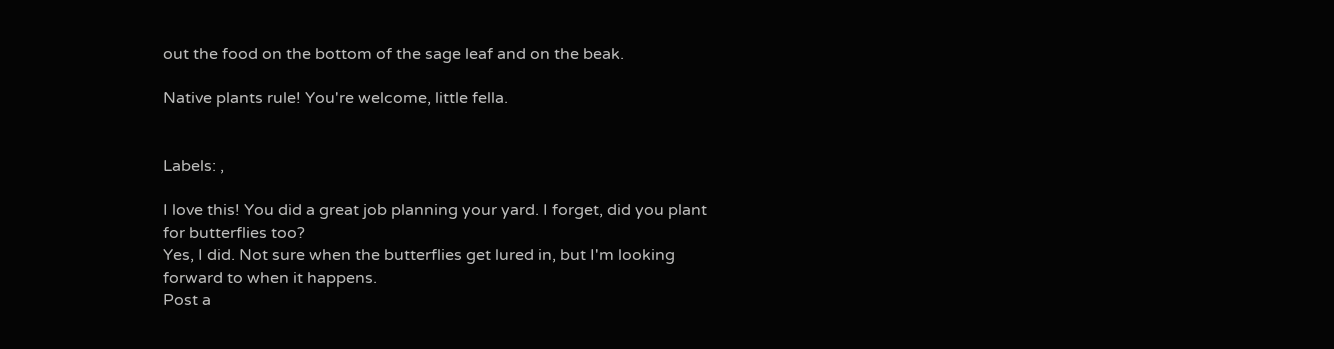out the food on the bottom of the sage leaf and on the beak.

Native plants rule! You're welcome, little fella.


Labels: ,

I love this! You did a great job planning your yard. I forget, did you plant for butterflies too?
Yes, I did. Not sure when the butterflies get lured in, but I'm looking forward to when it happens.
Post a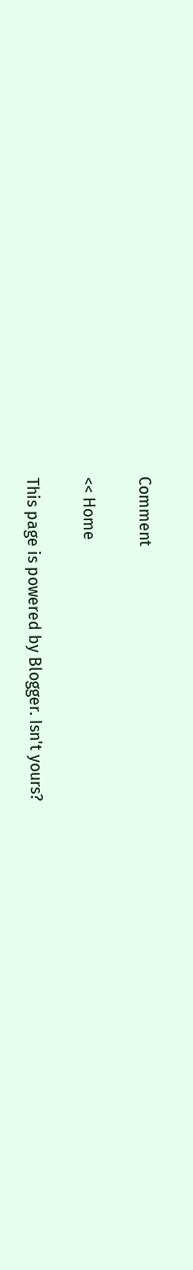Comment

<< Home

This page is powered by Blogger. Isn't yours?